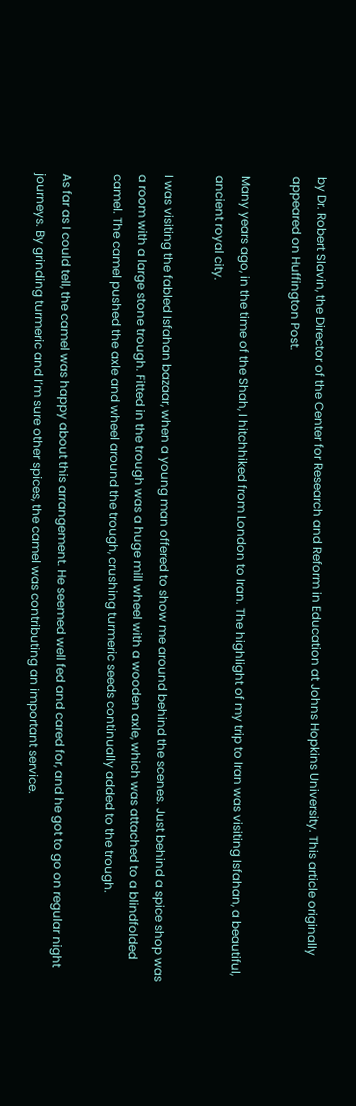by Dr. Robert Slavin, the Director of the Center for Research and Reform in Education at Johns Hopkins University. This article originally appeared on Huffington Post.

Many years ago, in the time of the Shah, I hitchhiked from London to Iran. The highlight of my trip to Iran was visiting Isfahan, a beautiful, ancient royal city.

I was visiting the fabled Isfahan bazaar, when a young man offered to show me around behind the scenes. Just behind a spice shop was a room with a large stone trough. Fitted in the trough was a huge mill wheel with a wooden axle, which was attached to a blindfolded camel. The camel pushed the axle and wheel around the trough, crushing turmeric seeds continually added to the trough.

As far as I could tell, the camel was happy about this arrangement. He seemed well fed and cared for, and he got to go on regular night journeys. By grinding turmeric and I’m sure other spices, the camel was contributing an important service.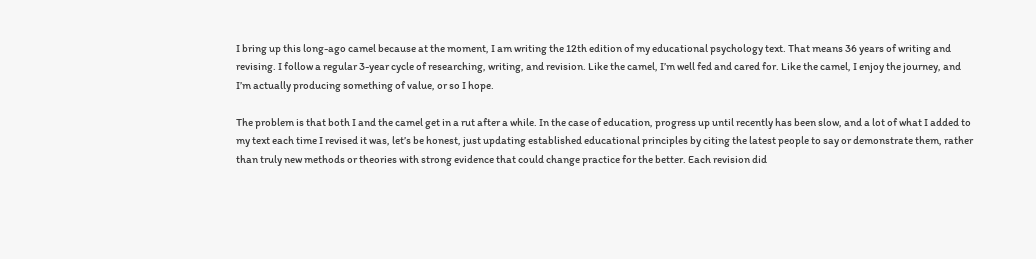I bring up this long-ago camel because at the moment, I am writing the 12th edition of my educational psychology text. That means 36 years of writing and revising. I follow a regular 3-year cycle of researching, writing, and revision. Like the camel, I’m well fed and cared for. Like the camel, I enjoy the journey, and I’m actually producing something of value, or so I hope.

The problem is that both I and the camel get in a rut after a while. In the case of education, progress up until recently has been slow, and a lot of what I added to my text each time I revised it was, let’s be honest, just updating established educational principles by citing the latest people to say or demonstrate them, rather than truly new methods or theories with strong evidence that could change practice for the better. Each revision did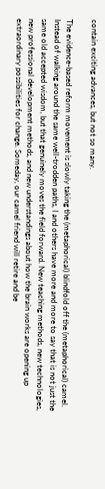contain exciting advances, but not so many.

The evidence-based reform movement is slowly taking the (metaphorical) blindfold off the (metaphorical) camel. Instead of walking around the same well-trodden paths, I and others have more and more to say that is not just the same old accepted wisdom, but that genuinely moves the field forward. New teaching methods, new technologies, new professional development methods, and new understandings about how the brain works are opening up extraordinary possibilities for change. Someday, our camel friend will retire and be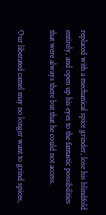replaced with a mechanical spice grinder, lose his blindfold entirely, and open up his eyes to the fantastic possibilities that were always there but that he could not access.

Our liberated camel may no longer want to grind spices,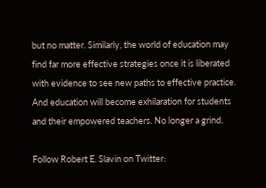but no matter. Similarly, the world of education may find far more effective strategies once it is liberated with evidence to see new paths to effective practice. And education will become exhilaration for students and their empowered teachers. No longer a grind.

Follow Robert E. Slavin on Twitter: